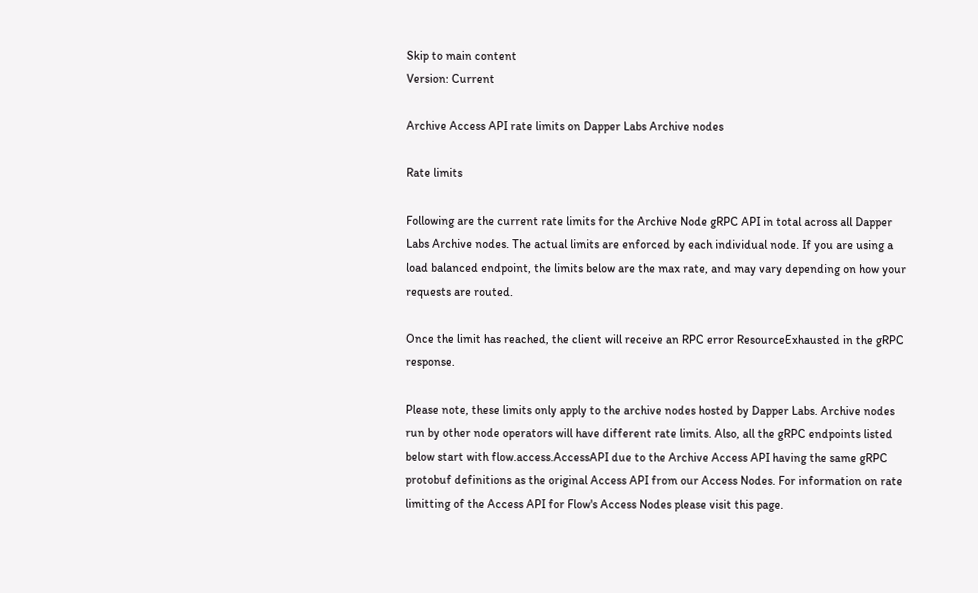Skip to main content
Version: Current

Archive Access API rate limits on Dapper Labs Archive nodes

Rate limits

Following are the current rate limits for the Archive Node gRPC API in total across all Dapper Labs Archive nodes. The actual limits are enforced by each individual node. If you are using a load balanced endpoint, the limits below are the max rate, and may vary depending on how your requests are routed.

Once the limit has reached, the client will receive an RPC error ResourceExhausted in the gRPC response.

Please note, these limits only apply to the archive nodes hosted by Dapper Labs. Archive nodes run by other node operators will have different rate limits. Also, all the gRPC endpoints listed below start with flow.access.AccessAPI due to the Archive Access API having the same gRPC protobuf definitions as the original Access API from our Access Nodes. For information on rate limitting of the Access API for Flow's Access Nodes please visit this page.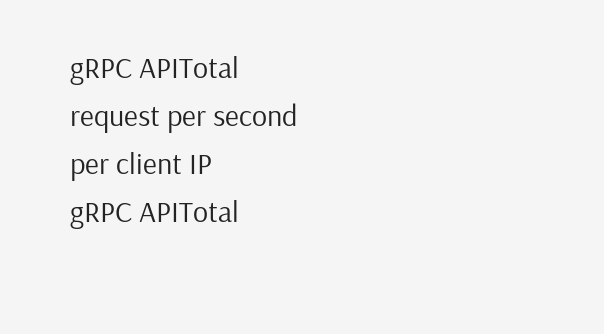gRPC APITotal request per second per client IP
gRPC APITotal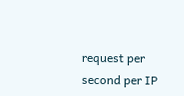request per second per IP